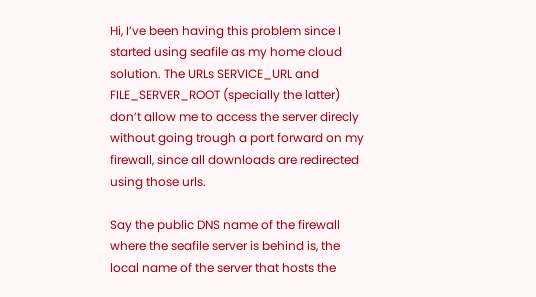Hi, I’ve been having this problem since I started using seafile as my home cloud solution. The URLs SERVICE_URL and FILE_SERVER_ROOT (specially the latter) don’t allow me to access the server direcly without going trough a port forward on my firewall, since all downloads are redirected using those urls.

Say the public DNS name of the firewall where the seafile server is behind is, the local name of the server that hosts the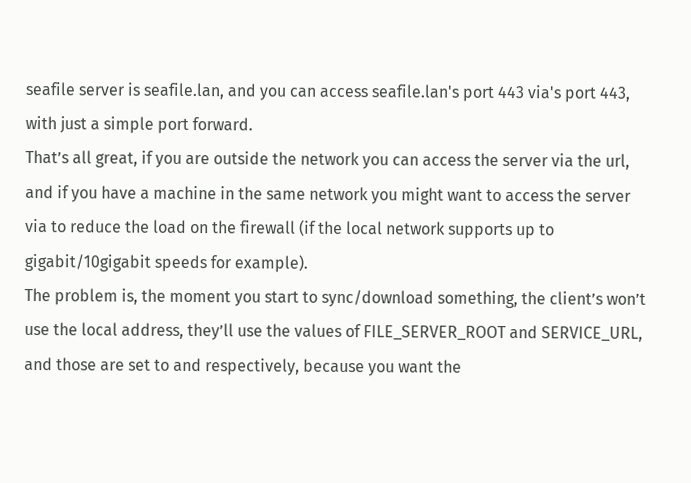seafile server is seafile.lan, and you can access seafile.lan's port 443 via's port 443, with just a simple port forward.
That’s all great, if you are outside the network you can access the server via the url, and if you have a machine in the same network you might want to access the server via to reduce the load on the firewall (if the local network supports up to gigabit/10gigabit speeds for example).
The problem is, the moment you start to sync/download something, the client’s won’t use the local address, they’ll use the values of FILE_SERVER_ROOT and SERVICE_URL, and those are set to and respectively, because you want the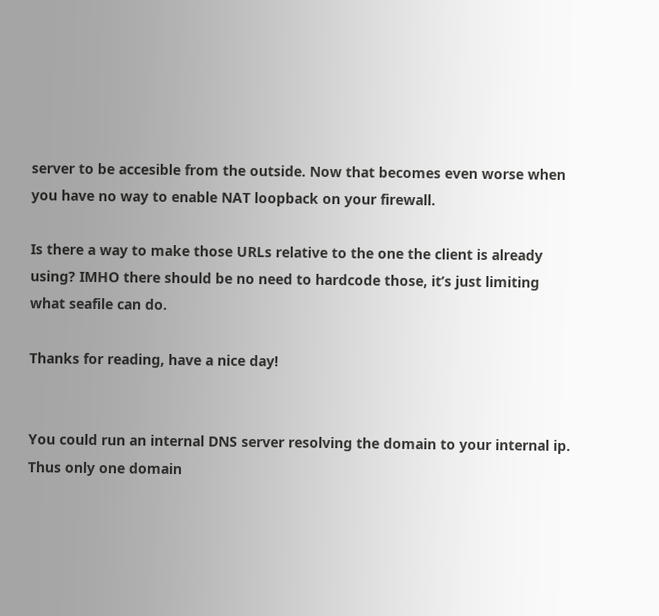server to be accesible from the outside. Now that becomes even worse when you have no way to enable NAT loopback on your firewall.

Is there a way to make those URLs relative to the one the client is already using? IMHO there should be no need to hardcode those, it’s just limiting what seafile can do.

Thanks for reading, have a nice day!


You could run an internal DNS server resolving the domain to your internal ip. Thus only one domain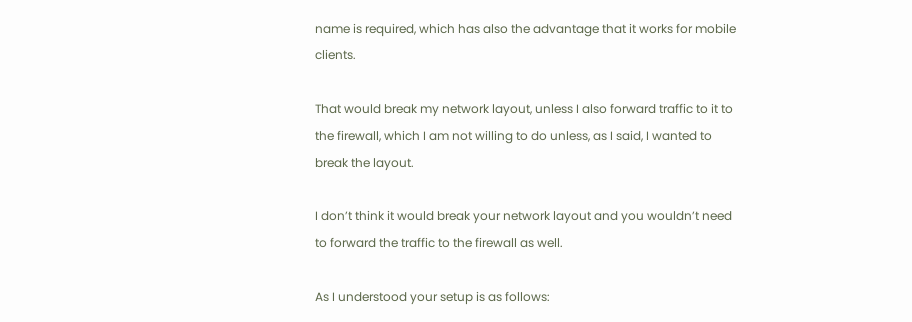name is required, which has also the advantage that it works for mobile clients.

That would break my network layout, unless I also forward traffic to it to the firewall, which I am not willing to do unless, as I said, I wanted to break the layout.

I don’t think it would break your network layout and you wouldn’t need to forward the traffic to the firewall as well.

As I understood your setup is as follows: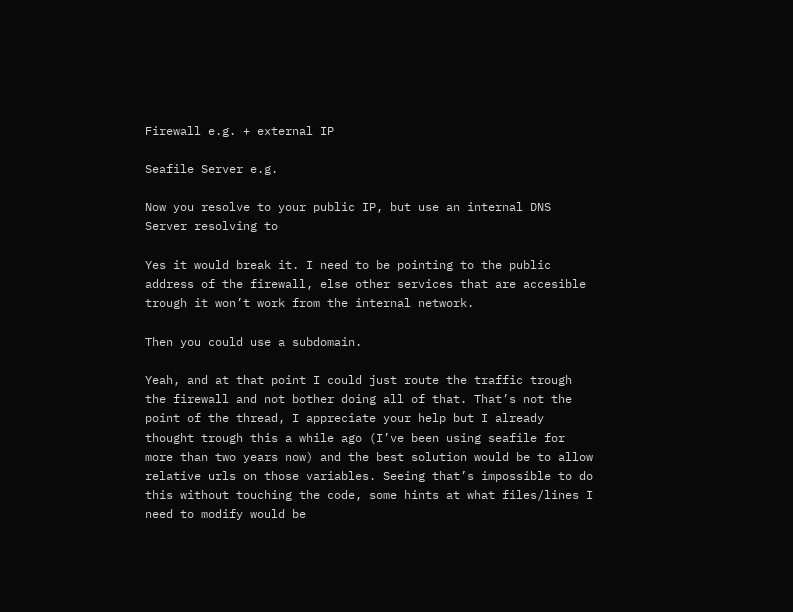Firewall e.g. + external IP

Seafile Server e.g.

Now you resolve to your public IP, but use an internal DNS Server resolving to

Yes it would break it. I need to be pointing to the public address of the firewall, else other services that are accesible trough it won’t work from the internal network.

Then you could use a subdomain.

Yeah, and at that point I could just route the traffic trough the firewall and not bother doing all of that. That’s not the point of the thread, I appreciate your help but I already thought trough this a while ago (I’ve been using seafile for more than two years now) and the best solution would be to allow relative urls on those variables. Seeing that’s impossible to do this without touching the code, some hints at what files/lines I need to modify would be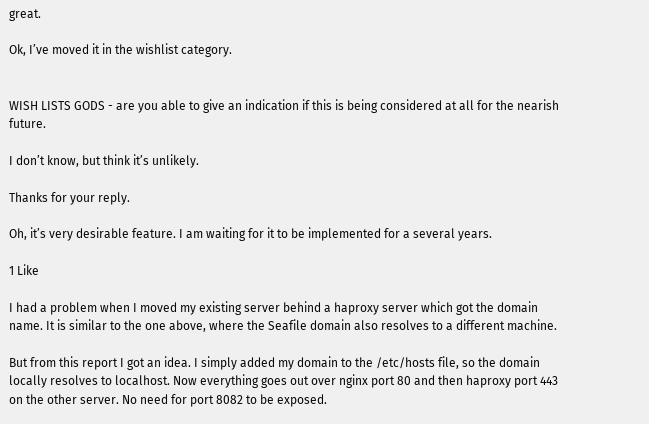great.

Ok, I’ve moved it in the wishlist category.


WISH LISTS GODS - are you able to give an indication if this is being considered at all for the nearish future.

I don’t know, but think it’s unlikely.

Thanks for your reply.

Oh, it’s very desirable feature. I am waiting for it to be implemented for a several years.

1 Like

I had a problem when I moved my existing server behind a haproxy server which got the domain name. It is similar to the one above, where the Seafile domain also resolves to a different machine.

But from this report I got an idea. I simply added my domain to the /etc/hosts file, so the domain locally resolves to localhost. Now everything goes out over nginx port 80 and then haproxy port 443 on the other server. No need for port 8082 to be exposed.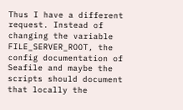Thus I have a different request. Instead of changing the variable FILE_SERVER_ROOT, the config documentation of Seafile and maybe the scripts should document that locally the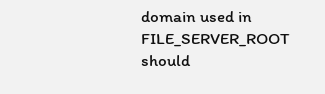domain used in FILE_SERVER_ROOT should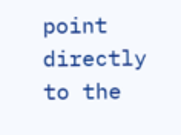point directly to the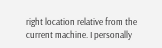right location relative from the current machine. I personally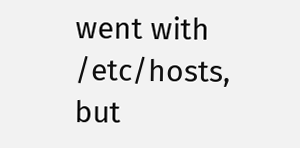went with /etc/hosts, but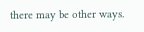there may be other ways.